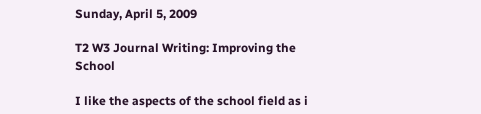Sunday, April 5, 2009

T2 W3 Journal Writing: Improving the School

I like the aspects of the school field as i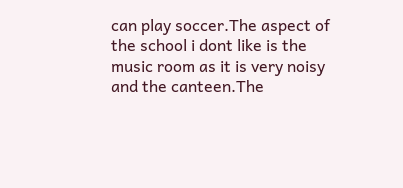can play soccer.The aspect of the school i dont like is the music room as it is very noisy and the canteen.The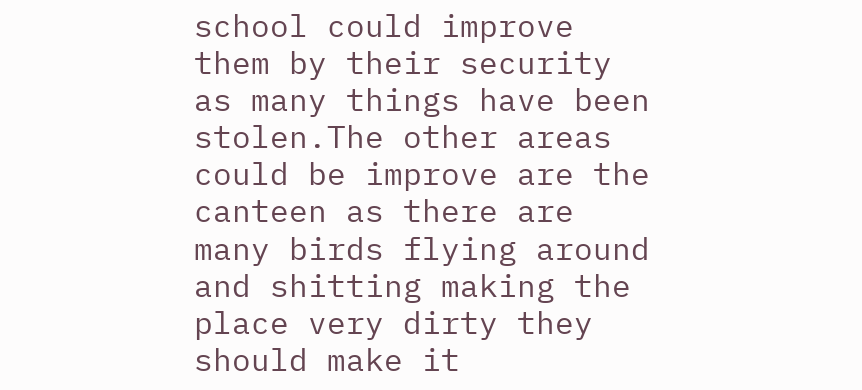school could improve them by their security as many things have been stolen.The other areas could be improve are the canteen as there are many birds flying around and shitting making the place very dirty they should make it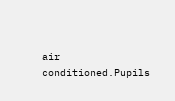air conditioned.Pupils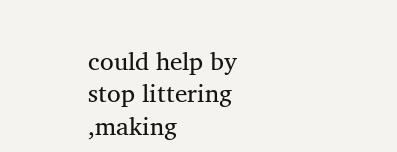could help by stop littering ,making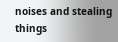noises and stealing things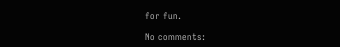for fun.

No comments: